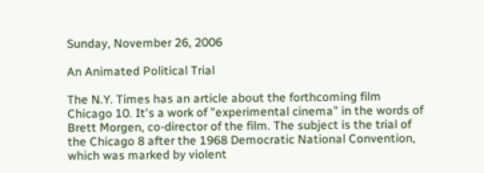Sunday, November 26, 2006

An Animated Political Trial

The N.Y. Times has an article about the forthcoming film Chicago 10. It's a work of "experimental cinema" in the words of Brett Morgen, co-director of the film. The subject is the trial of the Chicago 8 after the 1968 Democratic National Convention, which was marked by violent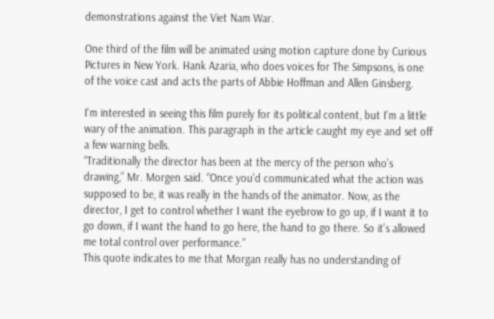demonstrations against the Viet Nam War.

One third of the film will be animated using motion capture done by Curious Pictures in New York. Hank Azaria, who does voices for The Simpsons, is one of the voice cast and acts the parts of Abbie Hoffman and Allen Ginsberg.

I'm interested in seeing this film purely for its political content, but I'm a little wary of the animation. This paragraph in the article caught my eye and set off a few warning bells.
“Traditionally the director has been at the mercy of the person who’s drawing,” Mr. Morgen said. “Once you’d communicated what the action was supposed to be, it was really in the hands of the animator. Now, as the director, I get to control whether I want the eyebrow to go up, if I want it to go down, if I want the hand to go here, the hand to go there. So it’s allowed me total control over performance.”
This quote indicates to me that Morgan really has no understanding of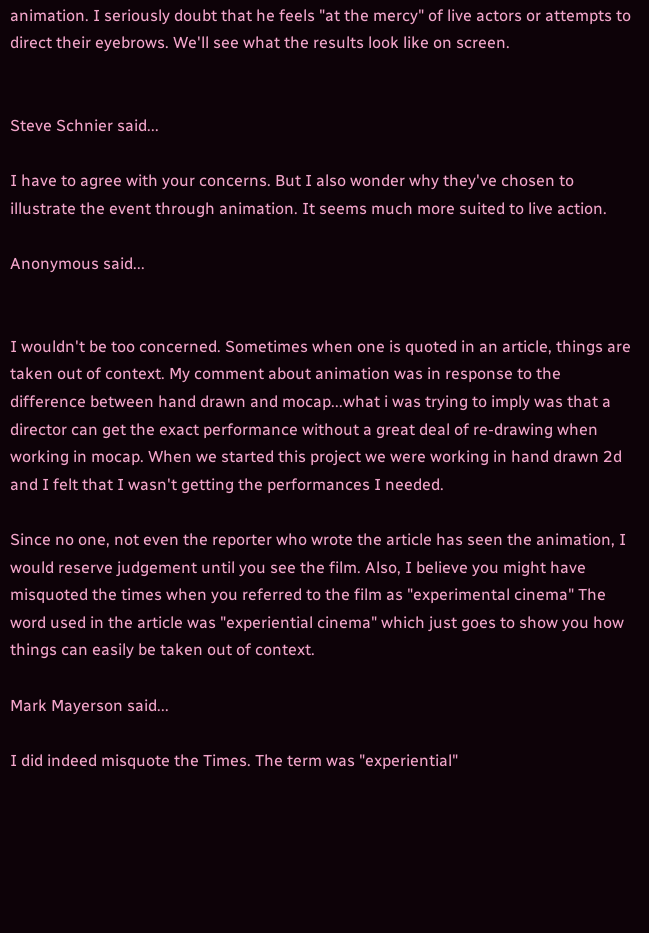animation. I seriously doubt that he feels "at the mercy" of live actors or attempts to direct their eyebrows. We'll see what the results look like on screen.


Steve Schnier said...

I have to agree with your concerns. But I also wonder why they've chosen to illustrate the event through animation. It seems much more suited to live action.

Anonymous said...


I wouldn't be too concerned. Sometimes when one is quoted in an article, things are taken out of context. My comment about animation was in response to the difference between hand drawn and mocap...what i was trying to imply was that a director can get the exact performance without a great deal of re-drawing when working in mocap. When we started this project we were working in hand drawn 2d and I felt that I wasn't getting the performances I needed.

Since no one, not even the reporter who wrote the article has seen the animation, I would reserve judgement until you see the film. Also, I believe you might have misquoted the times when you referred to the film as "experimental cinema" The word used in the article was "experiential cinema" which just goes to show you how things can easily be taken out of context.

Mark Mayerson said...

I did indeed misquote the Times. The term was "experiential"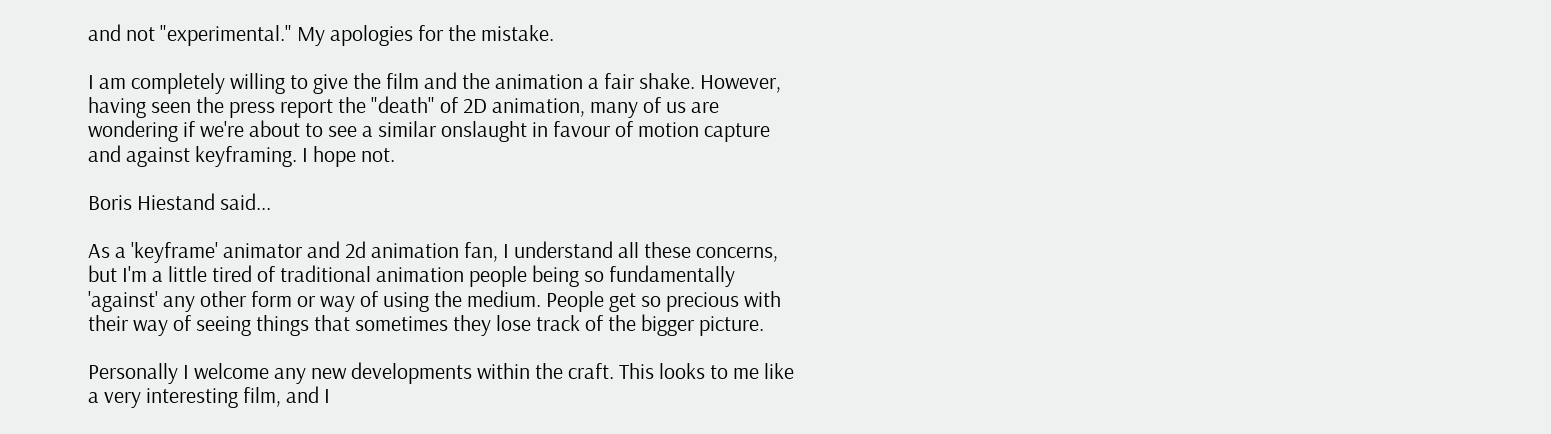and not "experimental." My apologies for the mistake.

I am completely willing to give the film and the animation a fair shake. However, having seen the press report the "death" of 2D animation, many of us are wondering if we're about to see a similar onslaught in favour of motion capture and against keyframing. I hope not.

Boris Hiestand said...

As a 'keyframe' animator and 2d animation fan, I understand all these concerns, but I'm a little tired of traditional animation people being so fundamentally 'against' any other form or way of using the medium. People get so precious with their way of seeing things that sometimes they lose track of the bigger picture.

Personally I welcome any new developments within the craft. This looks to me like a very interesting film, and I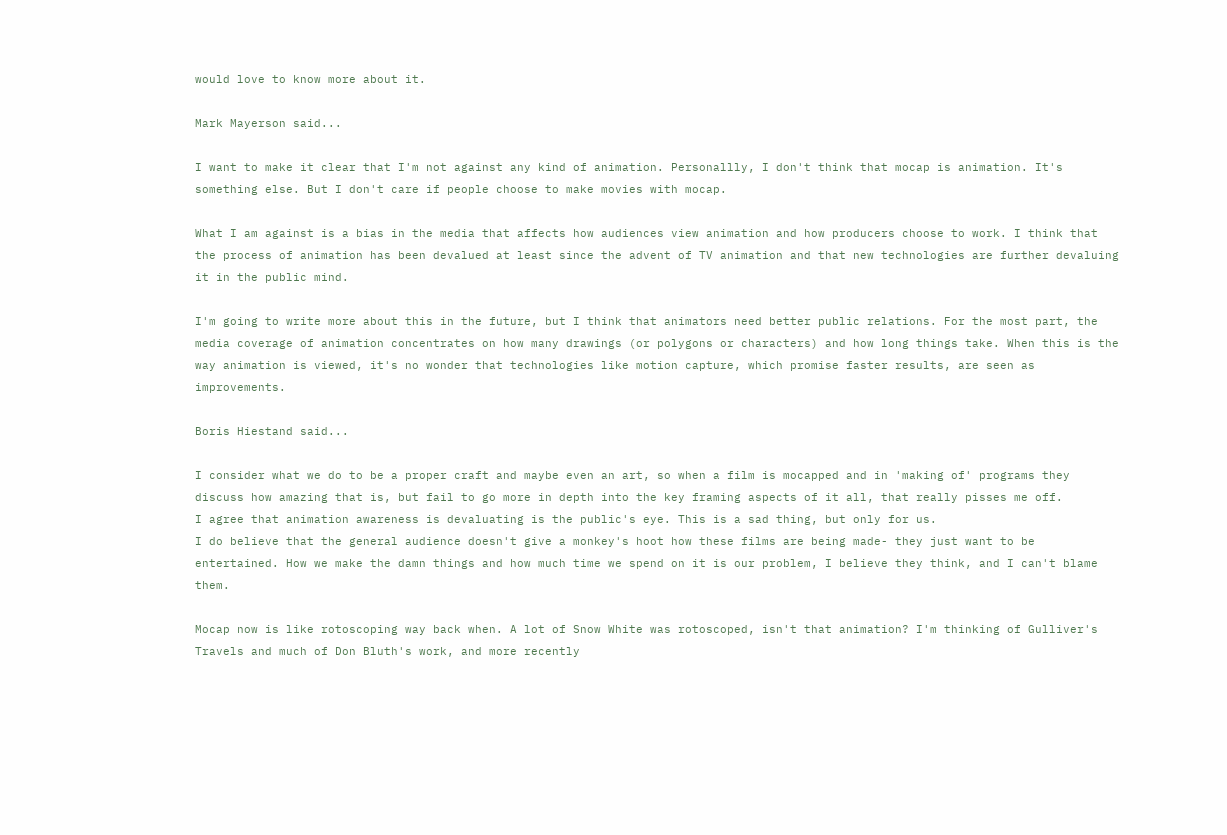would love to know more about it.

Mark Mayerson said...

I want to make it clear that I'm not against any kind of animation. Personallly, I don't think that mocap is animation. It's something else. But I don't care if people choose to make movies with mocap.

What I am against is a bias in the media that affects how audiences view animation and how producers choose to work. I think that the process of animation has been devalued at least since the advent of TV animation and that new technologies are further devaluing it in the public mind.

I'm going to write more about this in the future, but I think that animators need better public relations. For the most part, the media coverage of animation concentrates on how many drawings (or polygons or characters) and how long things take. When this is the way animation is viewed, it's no wonder that technologies like motion capture, which promise faster results, are seen as improvements.

Boris Hiestand said...

I consider what we do to be a proper craft and maybe even an art, so when a film is mocapped and in 'making of' programs they discuss how amazing that is, but fail to go more in depth into the key framing aspects of it all, that really pisses me off.
I agree that animation awareness is devaluating is the public's eye. This is a sad thing, but only for us.
I do believe that the general audience doesn't give a monkey's hoot how these films are being made- they just want to be entertained. How we make the damn things and how much time we spend on it is our problem, I believe they think, and I can't blame them.

Mocap now is like rotoscoping way back when. A lot of Snow White was rotoscoped, isn't that animation? I'm thinking of Gulliver's Travels and much of Don Bluth's work, and more recently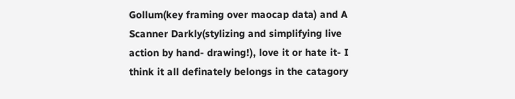Gollum(key framing over maocap data) and A Scanner Darkly(stylizing and simplifying live action by hand- drawing!), love it or hate it- I think it all definately belongs in the catagory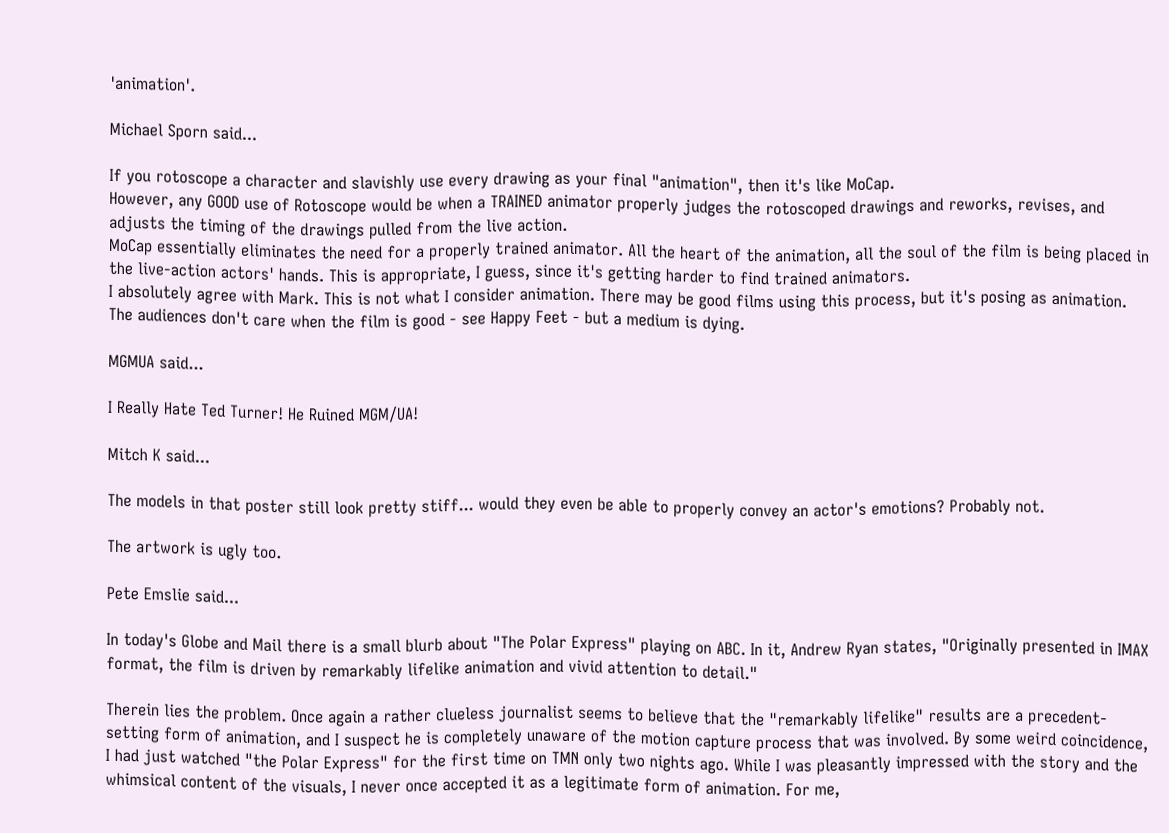'animation'.

Michael Sporn said...

If you rotoscope a character and slavishly use every drawing as your final "animation", then it's like MoCap.
However, any GOOD use of Rotoscope would be when a TRAINED animator properly judges the rotoscoped drawings and reworks, revises, and adjusts the timing of the drawings pulled from the live action.
MoCap essentially eliminates the need for a properly trained animator. All the heart of the animation, all the soul of the film is being placed in the live-action actors' hands. This is appropriate, I guess, since it's getting harder to find trained animators.
I absolutely agree with Mark. This is not what I consider animation. There may be good films using this process, but it's posing as animation. The audiences don't care when the film is good - see Happy Feet - but a medium is dying.

MGMUA said...

I Really Hate Ted Turner! He Ruined MGM/UA!

Mitch K said...

The models in that poster still look pretty stiff... would they even be able to properly convey an actor's emotions? Probably not.

The artwork is ugly too.

Pete Emslie said...

In today's Globe and Mail there is a small blurb about "The Polar Express" playing on ABC. In it, Andrew Ryan states, "Originally presented in IMAX format, the film is driven by remarkably lifelike animation and vivid attention to detail."

Therein lies the problem. Once again a rather clueless journalist seems to believe that the "remarkably lifelike" results are a precedent-setting form of animation, and I suspect he is completely unaware of the motion capture process that was involved. By some weird coincidence, I had just watched "the Polar Express" for the first time on TMN only two nights ago. While I was pleasantly impressed with the story and the whimsical content of the visuals, I never once accepted it as a legitimate form of animation. For me,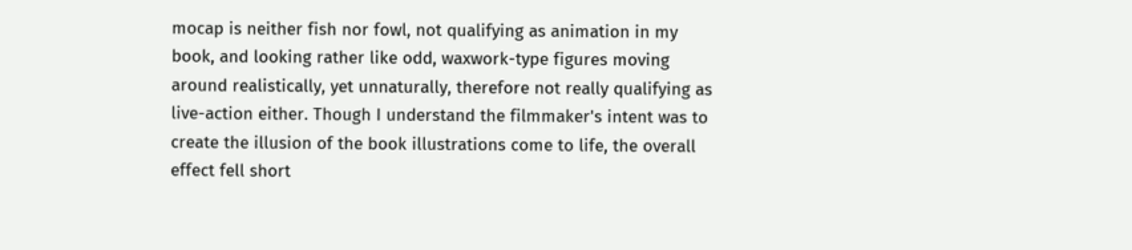mocap is neither fish nor fowl, not qualifying as animation in my book, and looking rather like odd, waxwork-type figures moving around realistically, yet unnaturally, therefore not really qualifying as live-action either. Though I understand the filmmaker's intent was to create the illusion of the book illustrations come to life, the overall effect fell short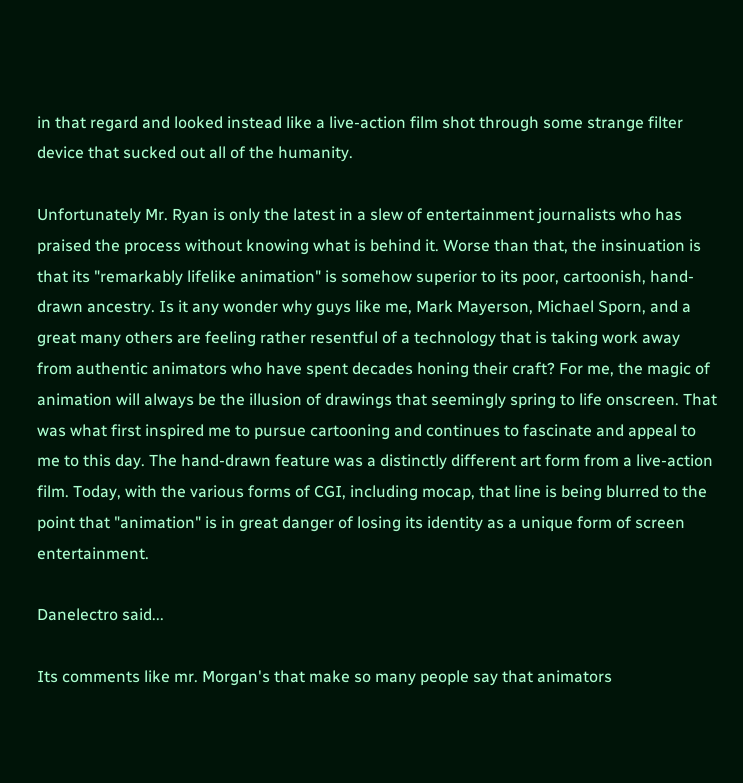in that regard and looked instead like a live-action film shot through some strange filter device that sucked out all of the humanity.

Unfortunately Mr. Ryan is only the latest in a slew of entertainment journalists who has praised the process without knowing what is behind it. Worse than that, the insinuation is that its "remarkably lifelike animation" is somehow superior to its poor, cartoonish, hand-drawn ancestry. Is it any wonder why guys like me, Mark Mayerson, Michael Sporn, and a great many others are feeling rather resentful of a technology that is taking work away from authentic animators who have spent decades honing their craft? For me, the magic of animation will always be the illusion of drawings that seemingly spring to life onscreen. That was what first inspired me to pursue cartooning and continues to fascinate and appeal to me to this day. The hand-drawn feature was a distinctly different art form from a live-action film. Today, with the various forms of CGI, including mocap, that line is being blurred to the point that "animation" is in great danger of losing its identity as a unique form of screen entertainment.

Danelectro said...

Its comments like mr. Morgan's that make so many people say that animators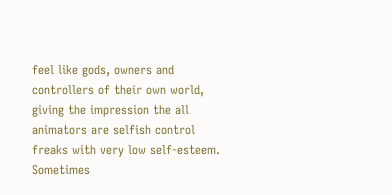feel like gods, owners and controllers of their own world, giving the impression the all animators are selfish control freaks with very low self-esteem. Sometimes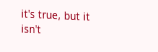it's true, but it isn't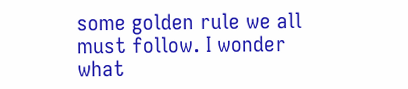some golden rule we all must follow. I wonder what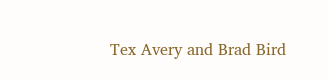Tex Avery and Brad Bird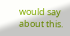would say about this.